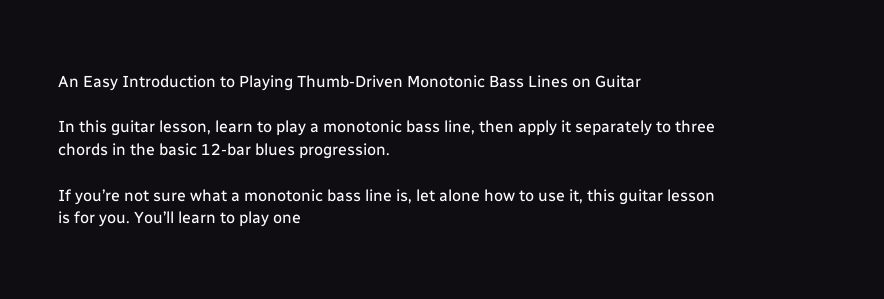An Easy Introduction to Playing Thumb-Driven Monotonic Bass Lines on Guitar

In this guitar lesson, learn to play a monotonic bass line, then apply it separately to three chords in the basic 12-bar blues progression.

If you’re not sure what a monotonic bass line is, let alone how to use it, this guitar lesson is for you. You’ll learn to play one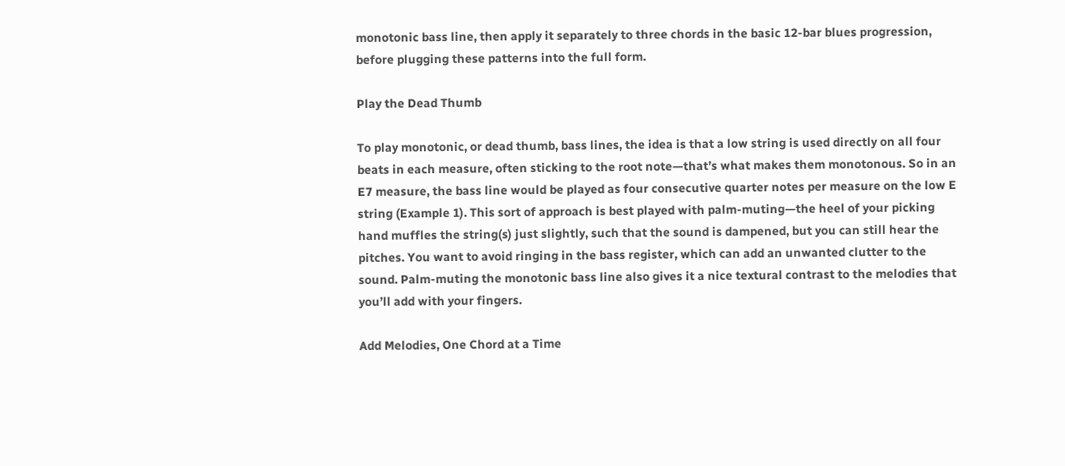monotonic bass line, then apply it separately to three chords in the basic 12-bar blues progression, before plugging these patterns into the full form.

Play the Dead Thumb

To play monotonic, or dead thumb, bass lines, the idea is that a low string is used directly on all four beats in each measure, often sticking to the root note—that’s what makes them monotonous. So in an E7 measure, the bass line would be played as four consecutive quarter notes per measure on the low E string (Example 1). This sort of approach is best played with palm-muting—the heel of your picking hand muffles the string(s) just slightly, such that the sound is dampened, but you can still hear the pitches. You want to avoid ringing in the bass register, which can add an unwanted clutter to the sound. Palm-muting the monotonic bass line also gives it a nice textural contrast to the melodies that you’ll add with your fingers.

Add Melodies, One Chord at a Time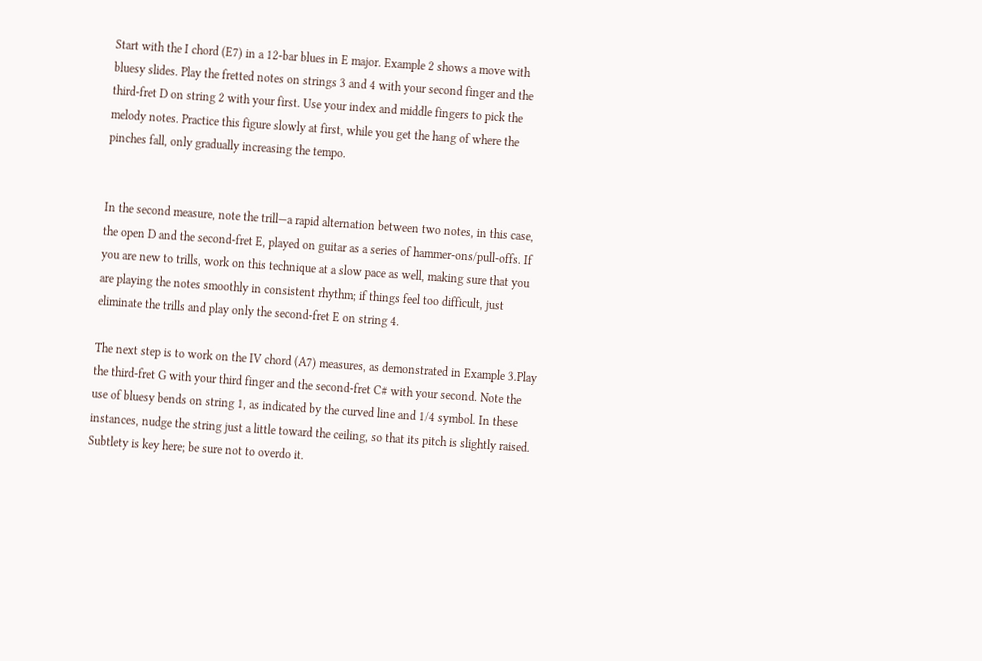Start with the I chord (E7) in a 12-bar blues in E major. Example 2 shows a move with bluesy slides. Play the fretted notes on strings 3 and 4 with your second finger and the third-fret D on string 2 with your first. Use your index and middle fingers to pick the melody notes. Practice this figure slowly at first, while you get the hang of where the pinches fall, only gradually increasing the tempo.


In the second measure, note the trill—a rapid alternation between two notes, in this case, the open D and the second-fret E, played on guitar as a series of hammer-ons/pull-offs. If you are new to trills, work on this technique at a slow pace as well, making sure that you are playing the notes smoothly in consistent rhythm; if things feel too difficult, just eliminate the trills and play only the second-fret E on string 4.

The next step is to work on the IV chord (A7) measures, as demonstrated in Example 3.Play the third-fret G with your third finger and the second-fret C# with your second. Note the use of bluesy bends on string 1, as indicated by the curved line and 1/4 symbol. In these instances, nudge the string just a little toward the ceiling, so that its pitch is slightly raised. Subtlety is key here; be sure not to overdo it.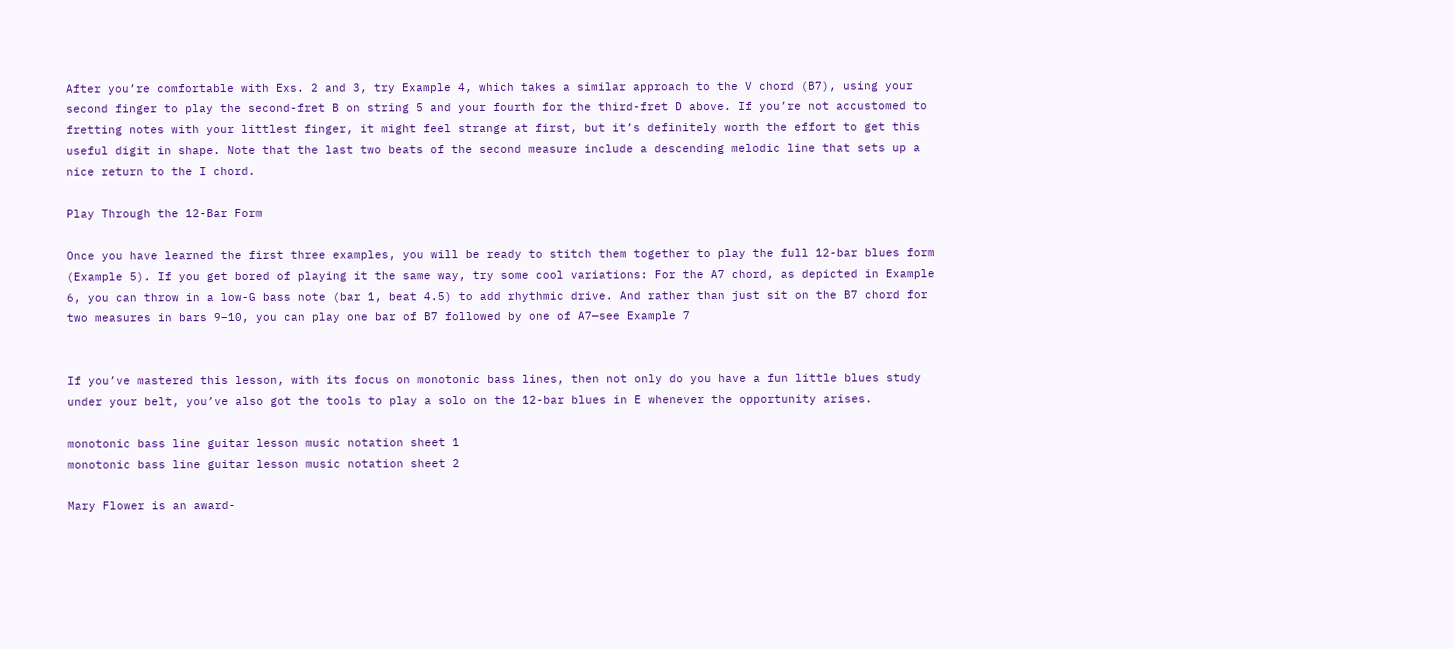After you’re comfortable with Exs. 2 and 3, try Example 4, which takes a similar approach to the V chord (B7), using your second finger to play the second-fret B on string 5 and your fourth for the third-fret D above. If you’re not accustomed to fretting notes with your littlest finger, it might feel strange at first, but it’s definitely worth the effort to get this useful digit in shape. Note that the last two beats of the second measure include a descending melodic line that sets up a nice return to the I chord.

Play Through the 12-Bar Form

Once you have learned the first three examples, you will be ready to stitch them together to play the full 12-bar blues form (Example 5). If you get bored of playing it the same way, try some cool variations: For the A7 chord, as depicted in Example 6, you can throw in a low-G bass note (bar 1, beat 4.5) to add rhythmic drive. And rather than just sit on the B7 chord for two measures in bars 9–10, you can play one bar of B7 followed by one of A7—see Example 7


If you’ve mastered this lesson, with its focus on monotonic bass lines, then not only do you have a fun little blues study under your belt, you’ve also got the tools to play a solo on the 12-bar blues in E whenever the opportunity arises.

monotonic bass line guitar lesson music notation sheet 1
monotonic bass line guitar lesson music notation sheet 2

Mary Flower is an award-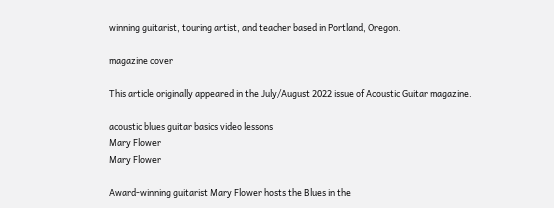winning guitarist, touring artist, and teacher based in Portland, Oregon.

magazine cover

This article originally appeared in the July/August 2022 issue of Acoustic Guitar magazine.

acoustic blues guitar basics video lessons
Mary Flower
Mary Flower

Award-winning guitarist Mary Flower hosts the Blues in the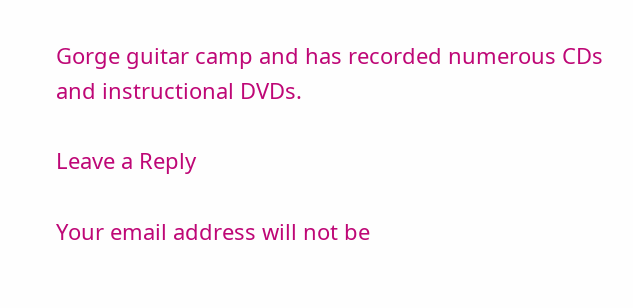Gorge guitar camp and has recorded numerous CDs and instructional DVDs.

Leave a Reply

Your email address will not be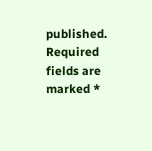published. Required fields are marked *